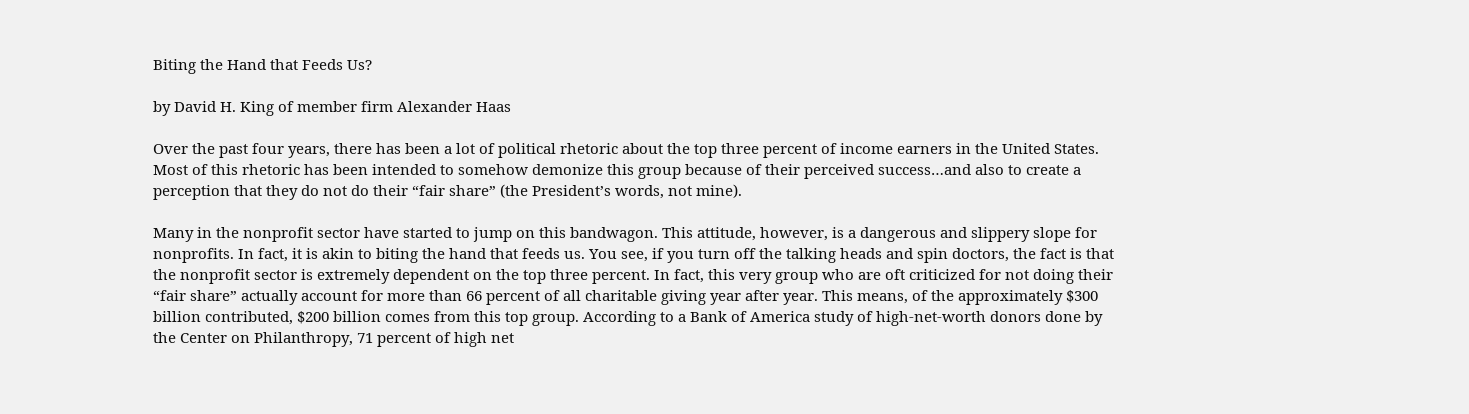Biting the Hand that Feeds Us?

by David H. King of member firm Alexander Haas

Over the past four years, there has been a lot of political rhetoric about the top three percent of income earners in the United States. Most of this rhetoric has been intended to somehow demonize this group because of their perceived success…and also to create a perception that they do not do their “fair share” (the President’s words, not mine).

Many in the nonprofit sector have started to jump on this bandwagon. This attitude, however, is a dangerous and slippery slope for nonprofits. In fact, it is akin to biting the hand that feeds us. You see, if you turn off the talking heads and spin doctors, the fact is that the nonprofit sector is extremely dependent on the top three percent. In fact, this very group who are oft criticized for not doing their “fair share” actually account for more than 66 percent of all charitable giving year after year. This means, of the approximately $300 billion contributed, $200 billion comes from this top group. According to a Bank of America study of high-net-worth donors done by the Center on Philanthropy, 71 percent of high net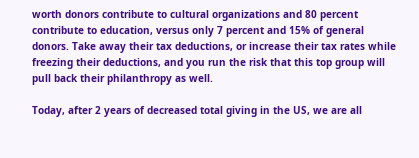worth donors contribute to cultural organizations and 80 percent contribute to education, versus only 7 percent and 15% of general donors. Take away their tax deductions, or increase their tax rates while freezing their deductions, and you run the risk that this top group will pull back their philanthropy as well.

Today, after 2 years of decreased total giving in the US, we are all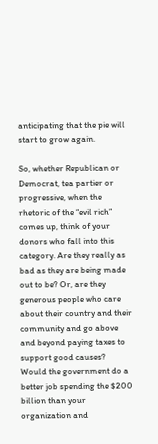anticipating that the pie will start to grow again.

So, whether Republican or Democrat, tea partier or progressive, when the rhetoric of the “evil rich” comes up, think of your donors who fall into this category. Are they really as bad as they are being made out to be? Or, are they generous people who care about their country and their community and go above and beyond paying taxes to support good causes? Would the government do a better job spending the $200 billion than your organization and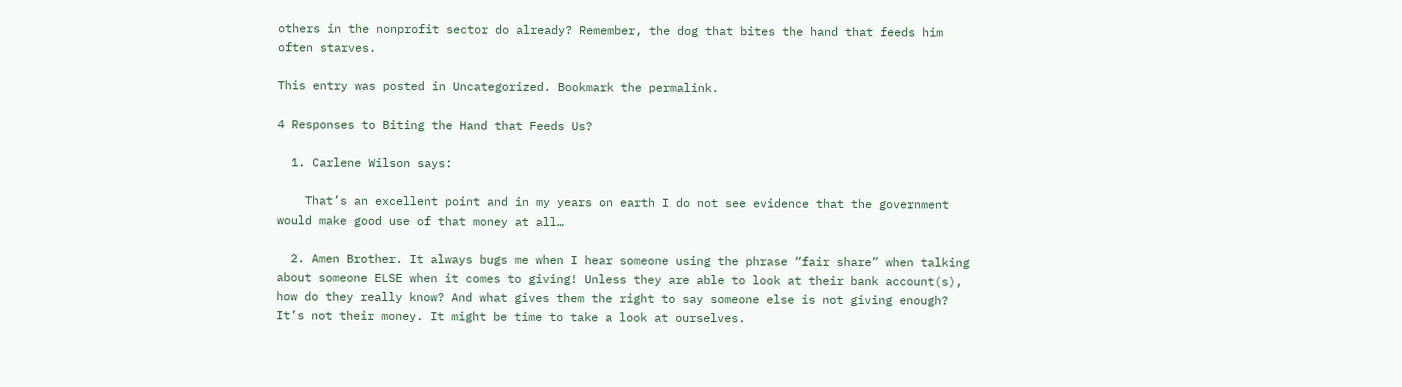others in the nonprofit sector do already? Remember, the dog that bites the hand that feeds him often starves.

This entry was posted in Uncategorized. Bookmark the permalink.

4 Responses to Biting the Hand that Feeds Us?

  1. Carlene Wilson says:

    That’s an excellent point and in my years on earth I do not see evidence that the government would make good use of that money at all…

  2. Amen Brother. It always bugs me when I hear someone using the phrase “fair share” when talking about someone ELSE when it comes to giving! Unless they are able to look at their bank account(s), how do they really know? And what gives them the right to say someone else is not giving enough? It’s not their money. It might be time to take a look at ourselves.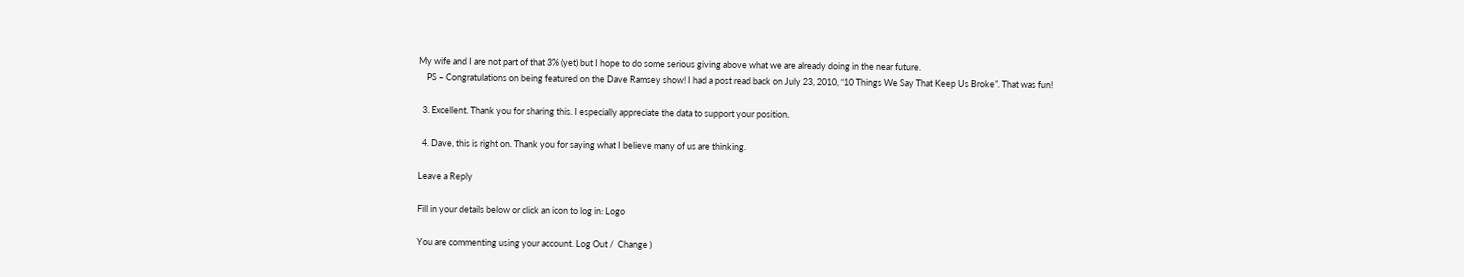My wife and I are not part of that 3% (yet) but I hope to do some serious giving above what we are already doing in the near future.
    PS – Congratulations on being featured on the Dave Ramsey show! I had a post read back on July 23, 2010, “10 Things We Say That Keep Us Broke”. That was fun!

  3. Excellent. Thank you for sharing this. I especially appreciate the data to support your position.

  4. Dave, this is right on. Thank you for saying what I believe many of us are thinking.

Leave a Reply

Fill in your details below or click an icon to log in: Logo

You are commenting using your account. Log Out /  Change )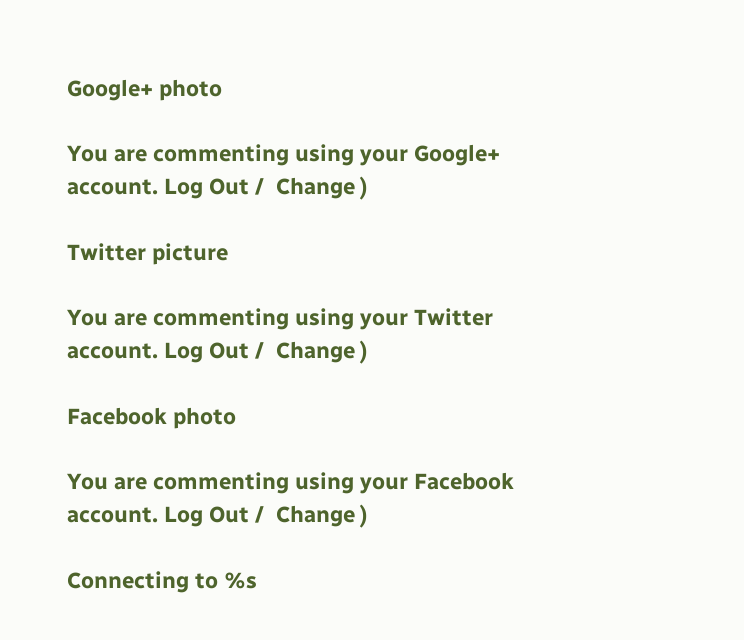Google+ photo

You are commenting using your Google+ account. Log Out /  Change )

Twitter picture

You are commenting using your Twitter account. Log Out /  Change )

Facebook photo

You are commenting using your Facebook account. Log Out /  Change )

Connecting to %s